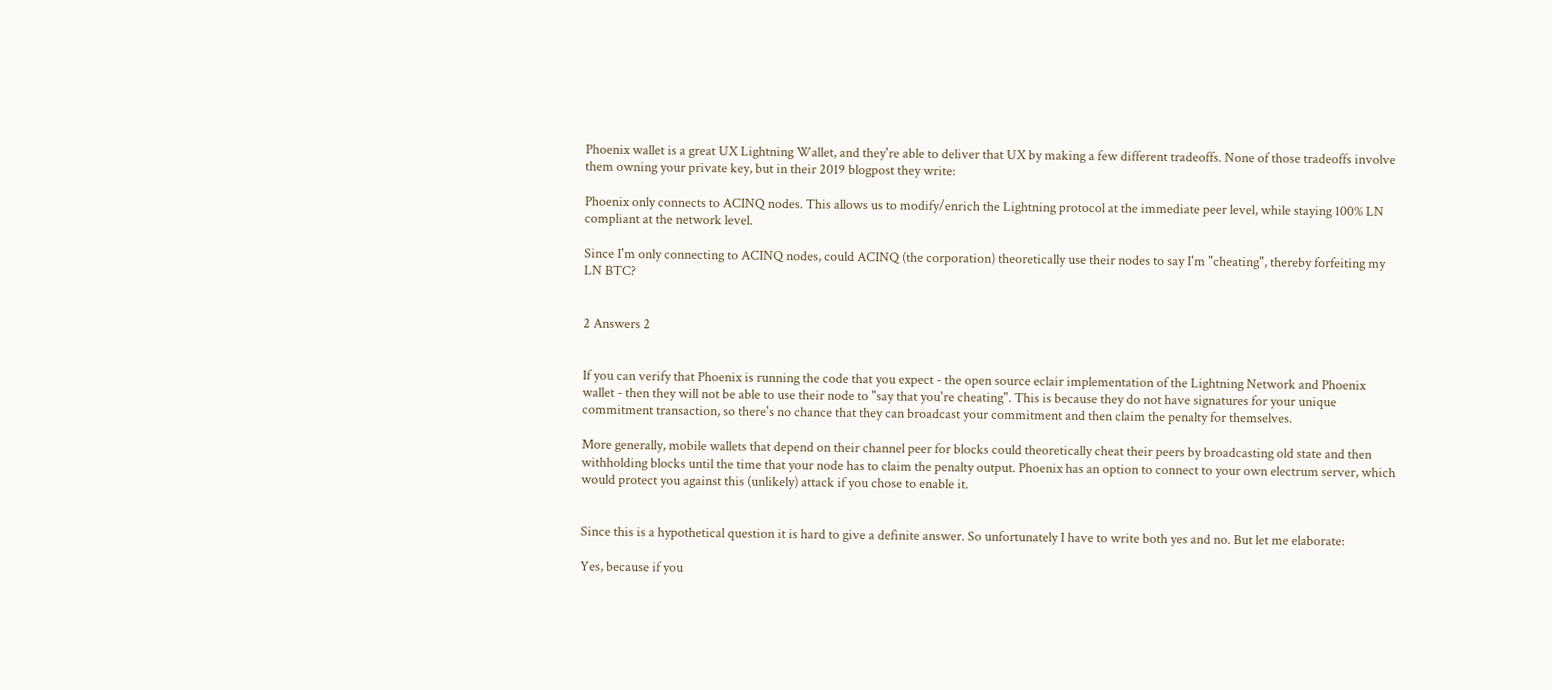Phoenix wallet is a great UX Lightning Wallet, and they're able to deliver that UX by making a few different tradeoffs. None of those tradeoffs involve them owning your private key, but in their 2019 blogpost they write:

Phoenix only connects to ACINQ nodes. This allows us to modify/enrich the Lightning protocol at the immediate peer level, while staying 100% LN compliant at the network level.

Since I'm only connecting to ACINQ nodes, could ACINQ (the corporation) theoretically use their nodes to say I'm "cheating", thereby forfeiting my LN BTC?


2 Answers 2


If you can verify that Phoenix is running the code that you expect - the open source eclair implementation of the Lightning Network and Phoenix wallet - then they will not be able to use their node to "say that you're cheating". This is because they do not have signatures for your unique commitment transaction, so there's no chance that they can broadcast your commitment and then claim the penalty for themselves.

More generally, mobile wallets that depend on their channel peer for blocks could theoretically cheat their peers by broadcasting old state and then withholding blocks until the time that your node has to claim the penalty output. Phoenix has an option to connect to your own electrum server, which would protect you against this (unlikely) attack if you chose to enable it.


Since this is a hypothetical question it is hard to give a definite answer. So unfortunately I have to write both yes and no. But let me elaborate:

Yes, because if you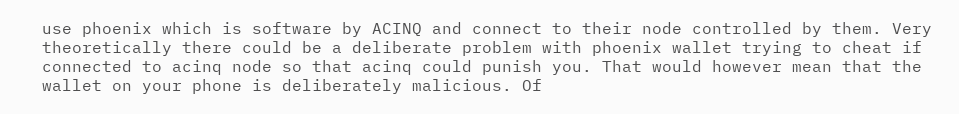use phoenix which is software by ACINQ and connect to their node controlled by them. Very theoretically there could be a deliberate problem with phoenix wallet trying to cheat if connected to acinq node so that acinq could punish you. That would however mean that the wallet on your phone is deliberately malicious. Of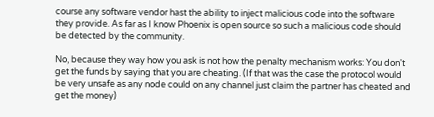course any software vendor hast the ability to inject malicious code into the software they provide. As far as I know Phoenix is open source so such a malicious code should be detected by the community.

No, because they way how you ask is not how the penalty mechanism works: You don't get the funds by saying that you are cheating. (If that was the case the protocol would be very unsafe as any node could on any channel just claim the partner has cheated and get the money)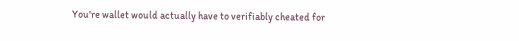You're wallet would actually have to verifiably cheated for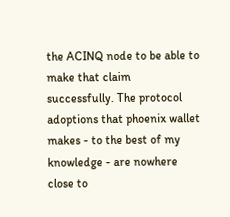the ACINQ node to be able to make that claim successfully. The protocol adoptions that phoenix wallet makes - to the best of my knowledge - are nowhere close to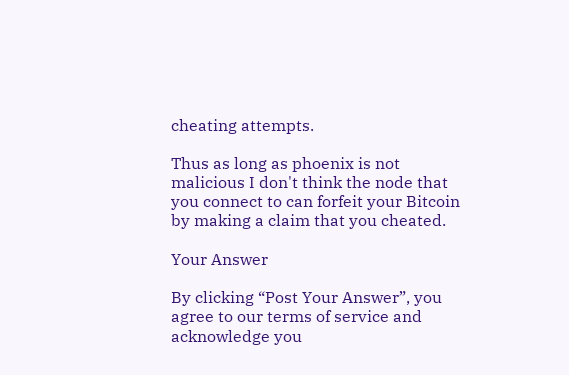cheating attempts.

Thus as long as phoenix is not malicious I don't think the node that you connect to can forfeit your Bitcoin by making a claim that you cheated.

Your Answer

By clicking “Post Your Answer”, you agree to our terms of service and acknowledge you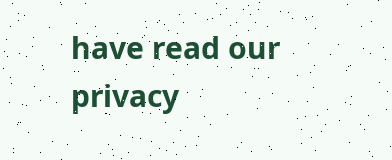have read our privacy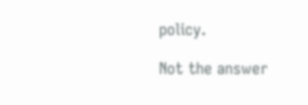policy.

Not the answer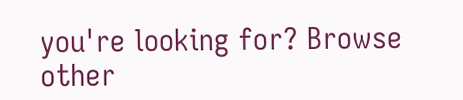you're looking for? Browse other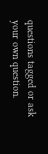questions tagged or ask your own question.